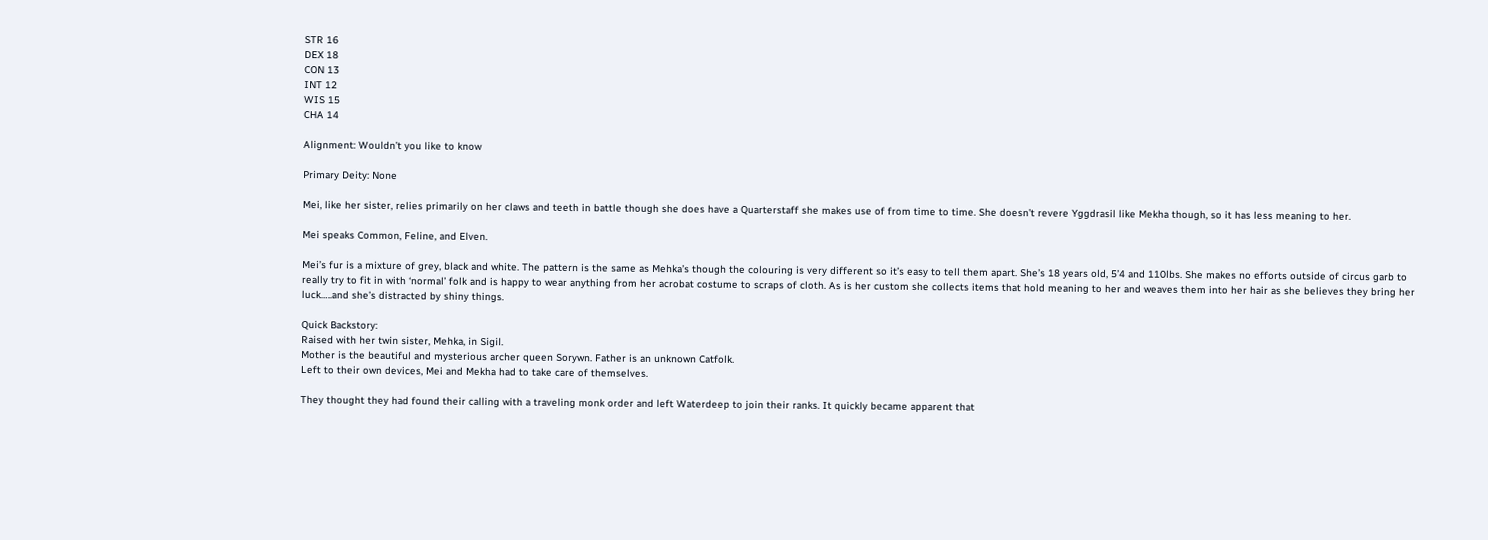STR 16
DEX 18
CON 13
INT 12
WIS 15
CHA 14

Alignment: Wouldn’t you like to know

Primary Deity: None

Mei, like her sister, relies primarily on her claws and teeth in battle though she does have a Quarterstaff she makes use of from time to time. She doesn’t revere Yggdrasil like Mekha though, so it has less meaning to her.

Mei speaks Common, Feline, and Elven.

Mei’s fur is a mixture of grey, black and white. The pattern is the same as Mehka’s though the colouring is very different so it’s easy to tell them apart. She’s 18 years old, 5’4 and 110lbs. She makes no efforts outside of circus garb to really try to fit in with ‘normal’ folk and is happy to wear anything from her acrobat costume to scraps of cloth. As is her custom she collects items that hold meaning to her and weaves them into her hair as she believes they bring her luck…..and she’s distracted by shiny things.

Quick Backstory:
Raised with her twin sister, Mehka, in Sigil.
Mother is the beautiful and mysterious archer queen Sorywn. Father is an unknown Catfolk.
Left to their own devices, Mei and Mekha had to take care of themselves.

They thought they had found their calling with a traveling monk order and left Waterdeep to join their ranks. It quickly became apparent that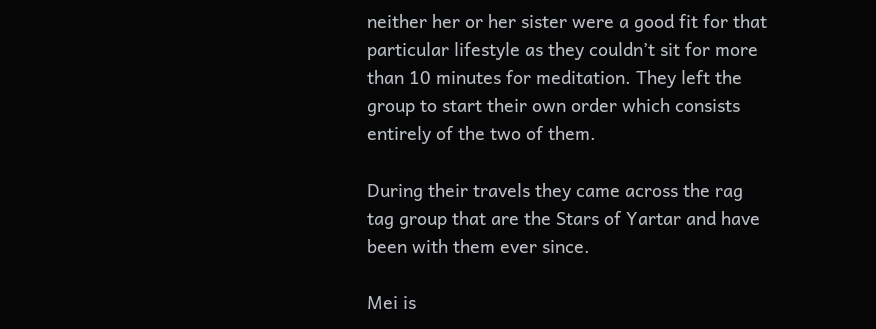neither her or her sister were a good fit for that particular lifestyle as they couldn’t sit for more than 10 minutes for meditation. They left the group to start their own order which consists entirely of the two of them.

During their travels they came across the rag tag group that are the Stars of Yartar and have been with them ever since.

Mei is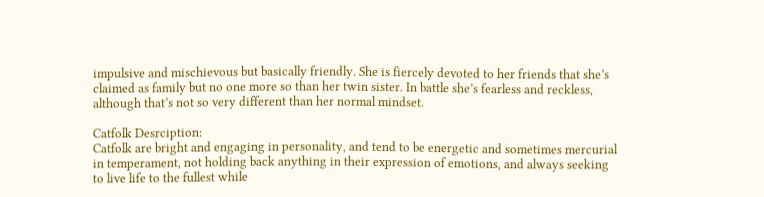impulsive and mischievous but basically friendly. She is fiercely devoted to her friends that she’s claimed as family but no one more so than her twin sister. In battle she’s fearless and reckless, although that’s not so very different than her normal mindset.

Catfolk Desrciption:
Catfolk are bright and engaging in personality, and tend to be energetic and sometimes mercurial in temperament, not holding back anything in their expression of emotions, and always seeking to live life to the fullest while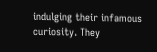indulging their infamous curiosity. They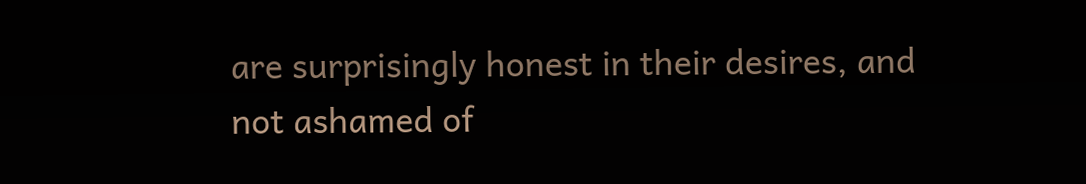are surprisingly honest in their desires, and not ashamed of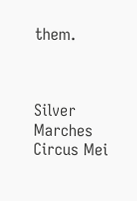them.



Silver Marches Circus Mei